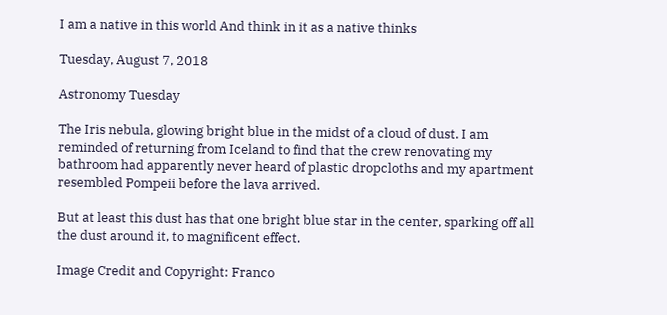I am a native in this world And think in it as a native thinks

Tuesday, August 7, 2018

Astronomy Tuesday

The Iris nebula, glowing bright blue in the midst of a cloud of dust. I am reminded of returning from Iceland to find that the crew renovating my bathroom had apparently never heard of plastic dropcloths and my apartment resembled Pompeii before the lava arrived.

But at least this dust has that one bright blue star in the center, sparking off all the dust around it, to magnificent effect.

Image Credit and Copyright: Franco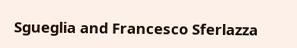Sgueglia and Francesco Sferlazza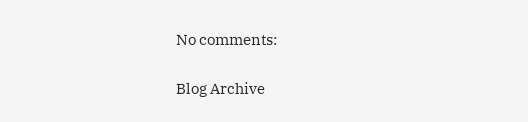No comments:

Blog Archive